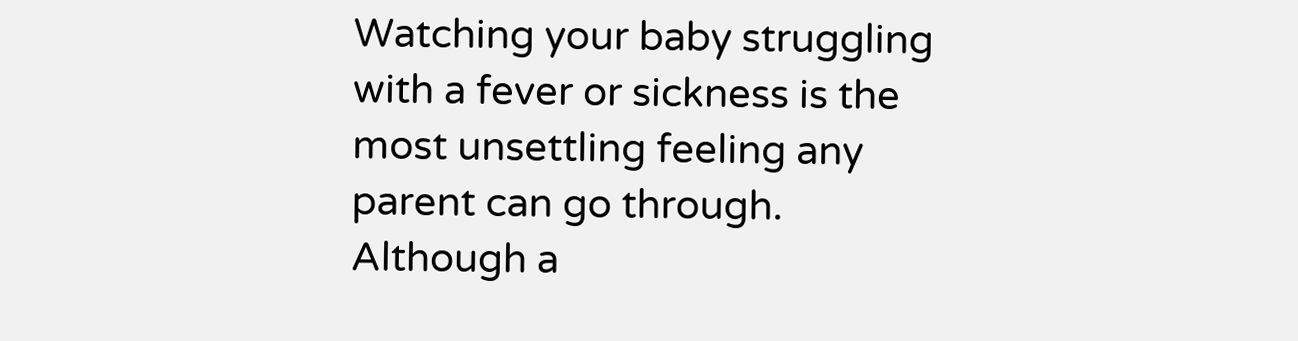Watching your baby struggling with a fever or sickness is the most unsettling feeling any parent can go through. Although a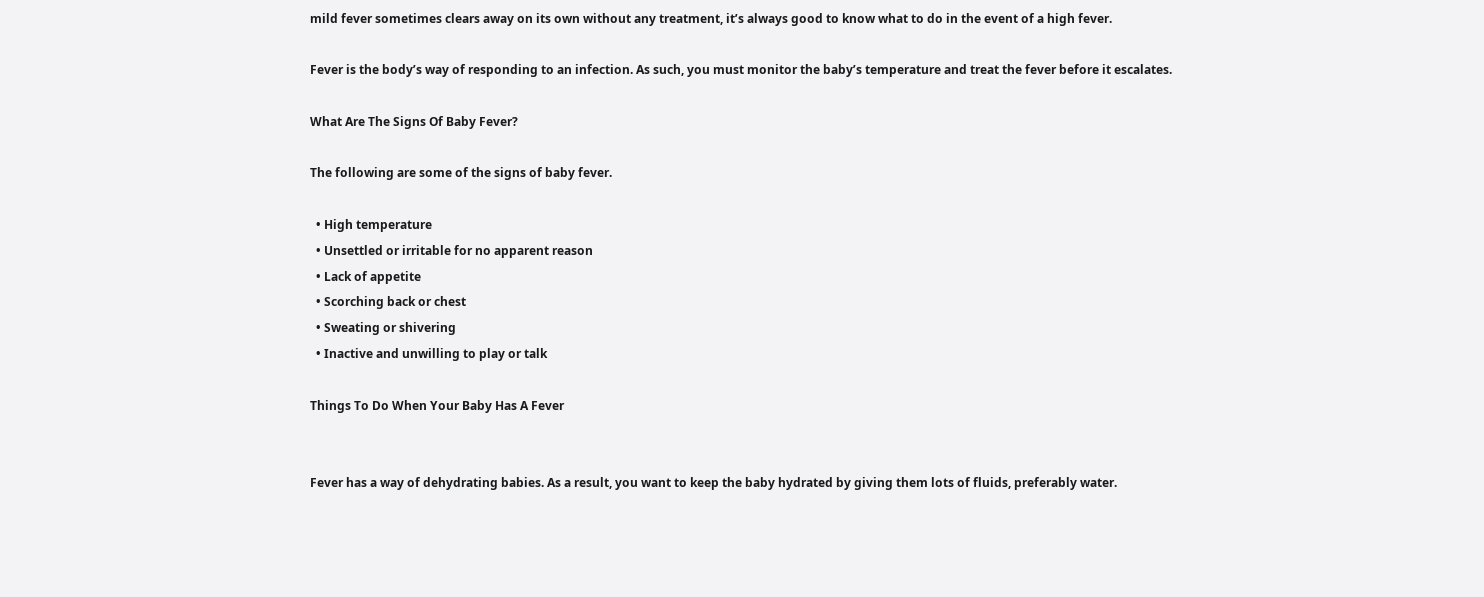mild fever sometimes clears away on its own without any treatment, it’s always good to know what to do in the event of a high fever.

Fever is the body’s way of responding to an infection. As such, you must monitor the baby’s temperature and treat the fever before it escalates.

What Are The Signs Of Baby Fever?

The following are some of the signs of baby fever.

  • High temperature
  • Unsettled or irritable for no apparent reason
  • Lack of appetite
  • Scorching back or chest
  • Sweating or shivering
  • Inactive and unwilling to play or talk

Things To Do When Your Baby Has A Fever


Fever has a way of dehydrating babies. As a result, you want to keep the baby hydrated by giving them lots of fluids, preferably water.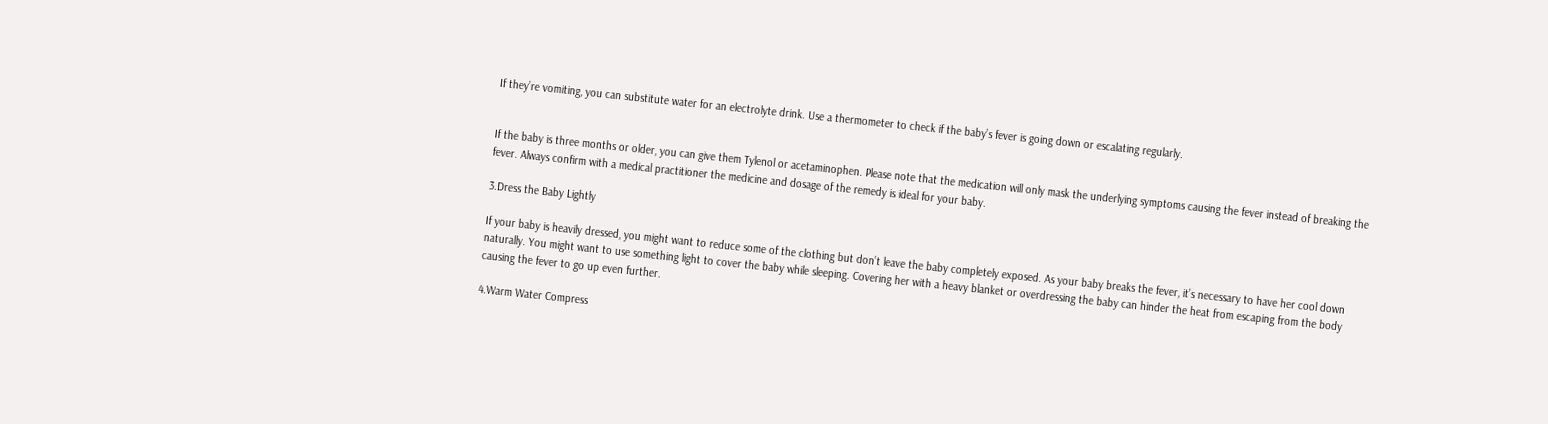If they’re vomiting, you can substitute water for an electrolyte drink. Use a thermometer to check if the baby’s fever is going down or escalating regularly.


If the baby is three months or older, you can give them Tylenol or acetaminophen. Please note that the medication will only mask the underlying symptoms causing the fever instead of breaking the fever. Always confirm with a medical practitioner the medicine and dosage of the remedy is ideal for your baby.

3.Dress the Baby Lightly

If your baby is heavily dressed, you might want to reduce some of the clothing but don’t leave the baby completely exposed. As your baby breaks the fever, it’s necessary to have her cool down naturally. You might want to use something light to cover the baby while sleeping. Covering her with a heavy blanket or overdressing the baby can hinder the heat from escaping from the body causing the fever to go up even further.

4.Warm Water Compress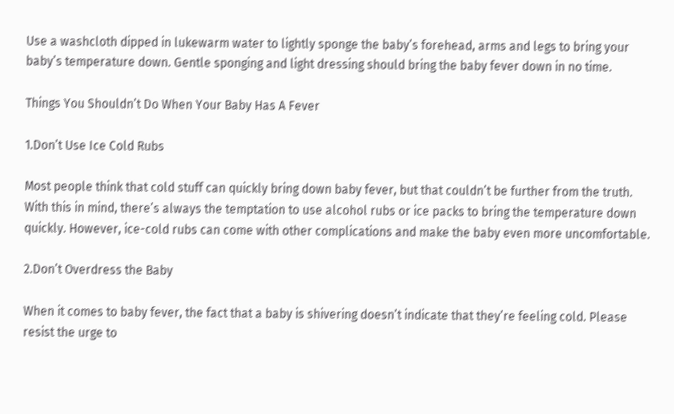Use a washcloth dipped in lukewarm water to lightly sponge the baby’s forehead, arms and legs to bring your baby’s temperature down. Gentle sponging and light dressing should bring the baby fever down in no time.

Things You Shouldn’t Do When Your Baby Has A Fever

1.Don’t Use Ice Cold Rubs

Most people think that cold stuff can quickly bring down baby fever, but that couldn’t be further from the truth. With this in mind, there’s always the temptation to use alcohol rubs or ice packs to bring the temperature down quickly. However, ice-cold rubs can come with other complications and make the baby even more uncomfortable.

2.Don’t Overdress the Baby

When it comes to baby fever, the fact that a baby is shivering doesn’t indicate that they’re feeling cold. Please resist the urge to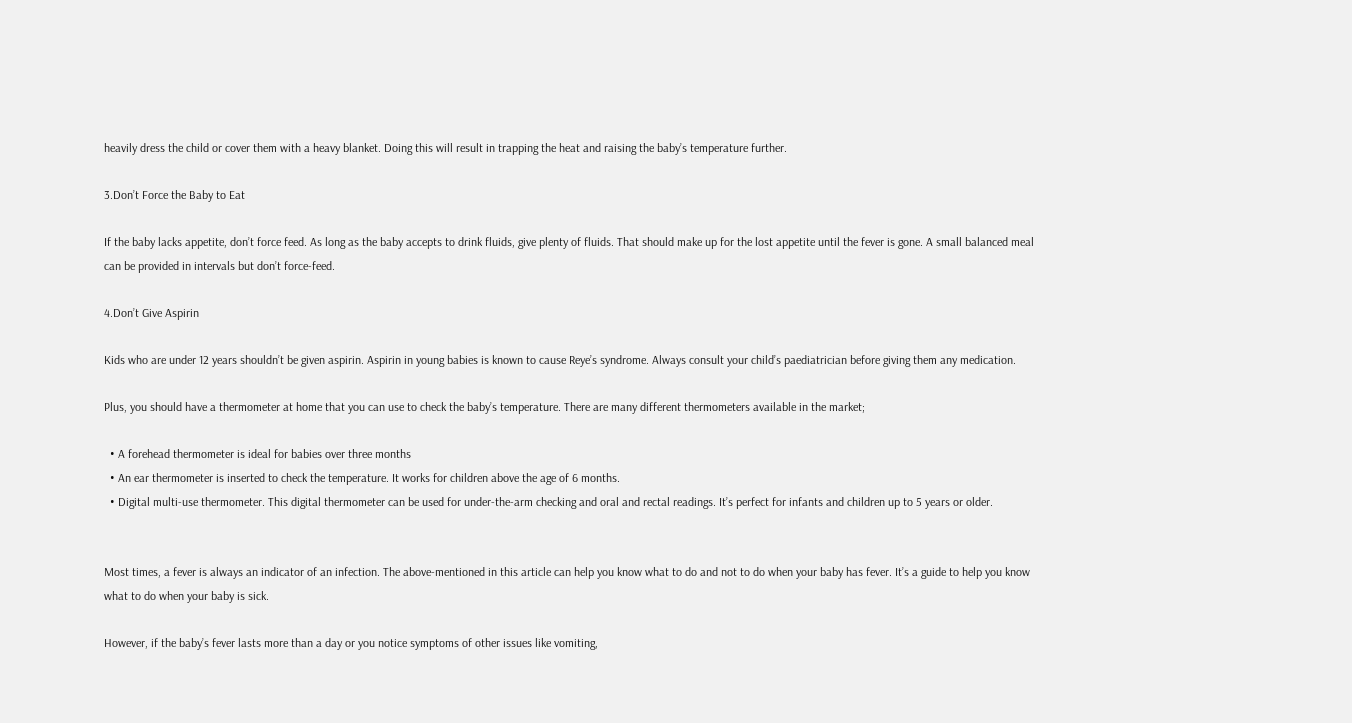heavily dress the child or cover them with a heavy blanket. Doing this will result in trapping the heat and raising the baby’s temperature further.

3.Don’t Force the Baby to Eat

If the baby lacks appetite, don’t force feed. As long as the baby accepts to drink fluids, give plenty of fluids. That should make up for the lost appetite until the fever is gone. A small balanced meal can be provided in intervals but don’t force-feed.

4.Don’t Give Aspirin

Kids who are under 12 years shouldn’t be given aspirin. Aspirin in young babies is known to cause Reye’s syndrome. Always consult your child’s paediatrician before giving them any medication.

Plus, you should have a thermometer at home that you can use to check the baby’s temperature. There are many different thermometers available in the market;

  • A forehead thermometer is ideal for babies over three months
  • An ear thermometer is inserted to check the temperature. It works for children above the age of 6 months.
  • Digital multi-use thermometer. This digital thermometer can be used for under-the-arm checking and oral and rectal readings. It’s perfect for infants and children up to 5 years or older.


Most times, a fever is always an indicator of an infection. The above-mentioned in this article can help you know what to do and not to do when your baby has fever. It’s a guide to help you know what to do when your baby is sick.

However, if the baby’s fever lasts more than a day or you notice symptoms of other issues like vomiting,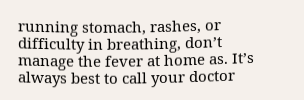running stomach, rashes, or difficulty in breathing, don’t manage the fever at home as. It’s always best to call your doctor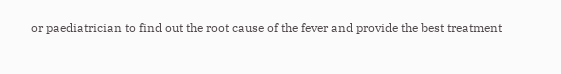or paediatrician to find out the root cause of the fever and provide the best treatment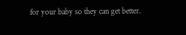for your baby so they can get better.